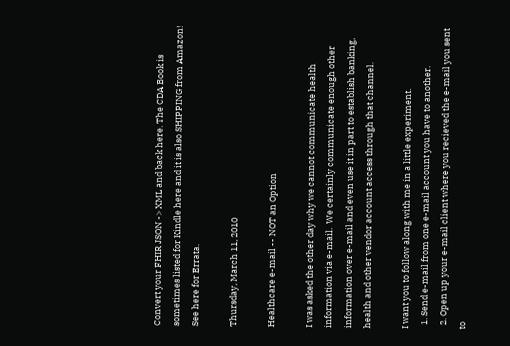Convert your FHIR JSON -> XML and back here. The CDA Book is sometimes listed for Kindle here and it is also SHIPPING from Amazon! See here for Errata.

Thursday, March 11, 2010

Healthcare e-mail -- NOT an Option

I was asked the other day why we cannot communicate health information via e-mail.  We certainly communicate enough other information over e-mail and even use it in part to establish banking, health and other vendor account access through that channel.

I want you to follow along with me in a little experiment.
  1. Send e-mail from one e-mail account you have to another.
  2. Open up your e-mail client where you recieved the e-mail you sent to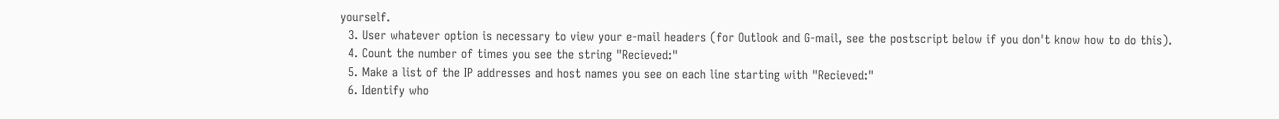yourself.
  3. User whatever option is necessary to view your e-mail headers (for Outlook and G-mail, see the postscript below if you don't know how to do this).
  4. Count the number of times you see the string "Recieved:"
  5. Make a list of the IP addresses and host names you see on each line starting with "Recieved:"
  6. Identify who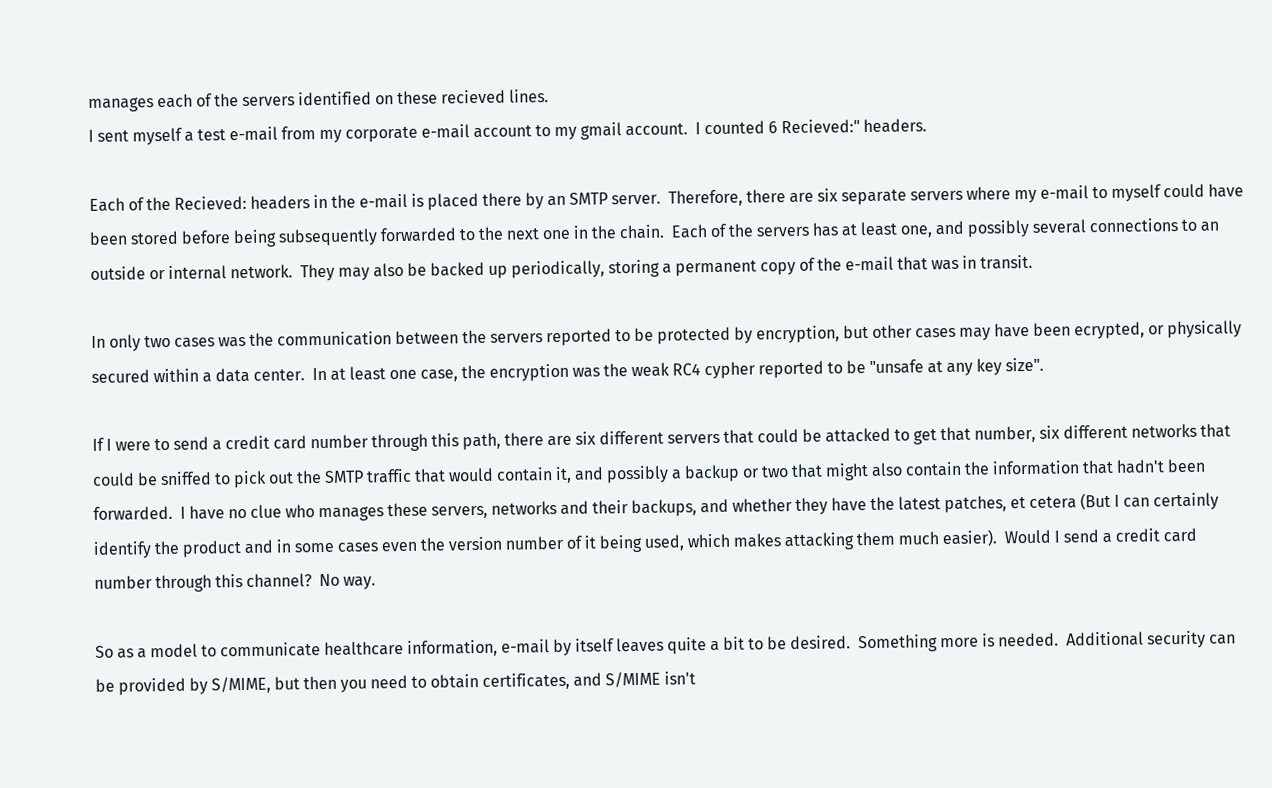manages each of the servers identified on these recieved lines.
I sent myself a test e-mail from my corporate e-mail account to my gmail account.  I counted 6 Recieved:" headers.

Each of the Recieved: headers in the e-mail is placed there by an SMTP server.  Therefore, there are six separate servers where my e-mail to myself could have been stored before being subsequently forwarded to the next one in the chain.  Each of the servers has at least one, and possibly several connections to an outside or internal network.  They may also be backed up periodically, storing a permanent copy of the e-mail that was in transit.

In only two cases was the communication between the servers reported to be protected by encryption, but other cases may have been ecrypted, or physically secured within a data center.  In at least one case, the encryption was the weak RC4 cypher reported to be "unsafe at any key size".

If I were to send a credit card number through this path, there are six different servers that could be attacked to get that number, six different networks that could be sniffed to pick out the SMTP traffic that would contain it, and possibly a backup or two that might also contain the information that hadn't been forwarded.  I have no clue who manages these servers, networks and their backups, and whether they have the latest patches, et cetera (But I can certainly identify the product and in some cases even the version number of it being used, which makes attacking them much easier).  Would I send a credit card number through this channel?  No way.

So as a model to communicate healthcare information, e-mail by itself leaves quite a bit to be desired.  Something more is needed.  Additional security can be provided by S/MIME, but then you need to obtain certificates, and S/MIME isn't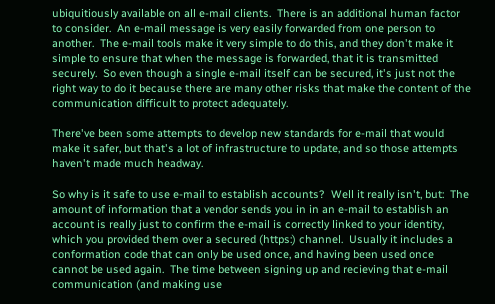ubiquitiously available on all e-mail clients.  There is an additional human factor to consider.  An e-mail message is very easily forwarded from one person to another.  The e-mail tools make it very simple to do this, and they don't make it simple to ensure that when the message is forwarded, that it is transmitted securely.  So even though a single e-mail itself can be secured, it's just not the right way to do it because there are many other risks that make the content of the communication difficult to protect adequately.

There've been some attempts to develop new standards for e-mail that would make it safer, but that's a lot of infrastructure to update, and so those attempts haven't made much headway.

So why is it safe to use e-mail to establish accounts?  Well it really isn't, but:  The amount of information that a vendor sends you in in an e-mail to establish an account is really just to confirm the e-mail is correctly linked to your identity, which you provided them over a secured (https:) channel.  Usually it includes a conformation code that can only be used once, and having been used once cannot be used again.  The time between signing up and recieving that e-mail communication (and making use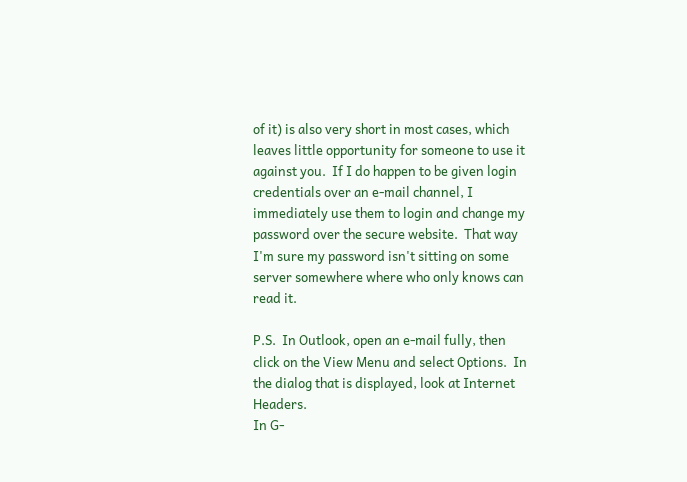of it) is also very short in most cases, which leaves little opportunity for someone to use it against you.  If I do happen to be given login credentials over an e-mail channel, I immediately use them to login and change my password over the secure website.  That way I'm sure my password isn't sitting on some server somewhere where who only knows can read it.

P.S.  In Outlook, open an e-mail fully, then click on the View Menu and select Options.  In the dialog that is displayed, look at Internet Headers.
In G-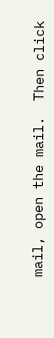mail, open the mail.  Then click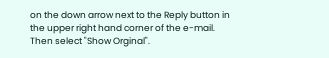on the down arrow next to the Reply button in the upper right hand corner of the e-mail.  Then select "Show Orginal".